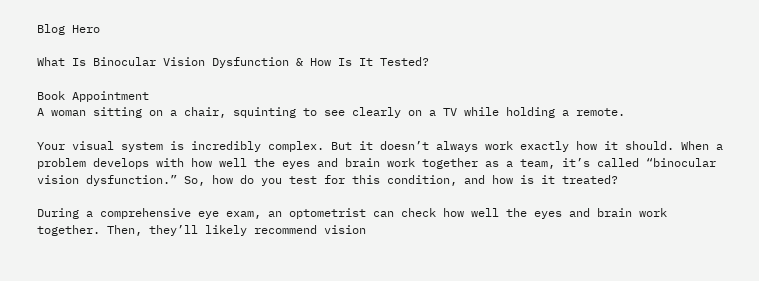Blog Hero

What Is Binocular Vision Dysfunction & How Is It Tested?

Book Appointment
A woman sitting on a chair, squinting to see clearly on a TV while holding a remote.

Your visual system is incredibly complex. But it doesn’t always work exactly how it should. When a problem develops with how well the eyes and brain work together as a team, it’s called “binocular vision dysfunction.” So, how do you test for this condition, and how is it treated?

During a comprehensive eye exam, an optometrist can check how well the eyes and brain work together. Then, they’ll likely recommend vision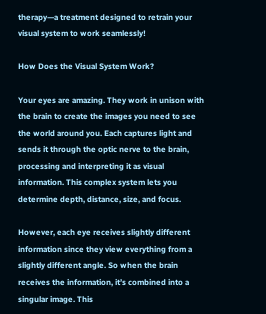therapy—a treatment designed to retrain your visual system to work seamlessly!

How Does the Visual System Work?

Your eyes are amazing. They work in unison with the brain to create the images you need to see the world around you. Each captures light and sends it through the optic nerve to the brain, processing and interpreting it as visual information. This complex system lets you determine depth, distance, size, and focus.

However, each eye receives slightly different information since they view everything from a slightly different angle. So when the brain receives the information, it’s combined into a singular image. This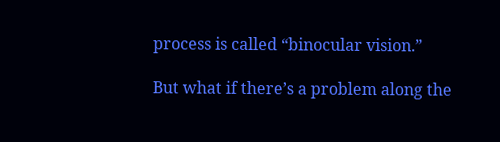process is called “binocular vision.”

But what if there’s a problem along the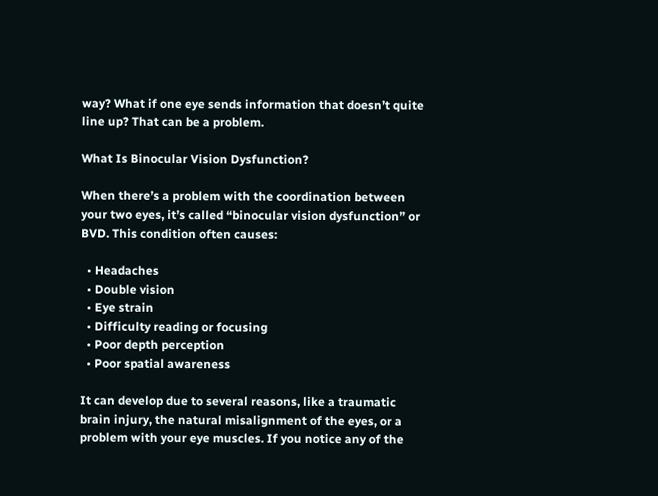way? What if one eye sends information that doesn’t quite line up? That can be a problem.

What Is Binocular Vision Dysfunction?

When there’s a problem with the coordination between your two eyes, it’s called “binocular vision dysfunction” or BVD. This condition often causes:

  • Headaches
  • Double vision
  • Eye strain
  • Difficulty reading or focusing
  • Poor depth perception
  • Poor spatial awareness

It can develop due to several reasons, like a traumatic brain injury, the natural misalignment of the eyes, or a problem with your eye muscles. If you notice any of the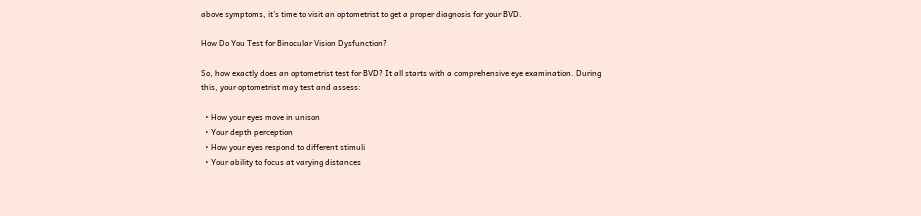above symptoms, it’s time to visit an optometrist to get a proper diagnosis for your BVD.

How Do You Test for Binocular Vision Dysfunction?

So, how exactly does an optometrist test for BVD? It all starts with a comprehensive eye examination. During this, your optometrist may test and assess:

  • How your eyes move in unison
  • Your depth perception
  • How your eyes respond to different stimuli
  • Your ability to focus at varying distances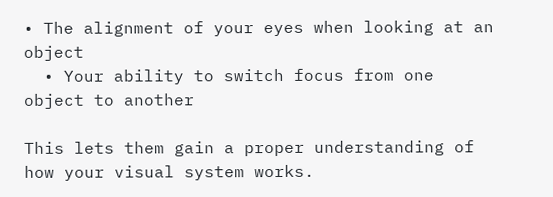• The alignment of your eyes when looking at an object
  • Your ability to switch focus from one object to another

This lets them gain a proper understanding of how your visual system works.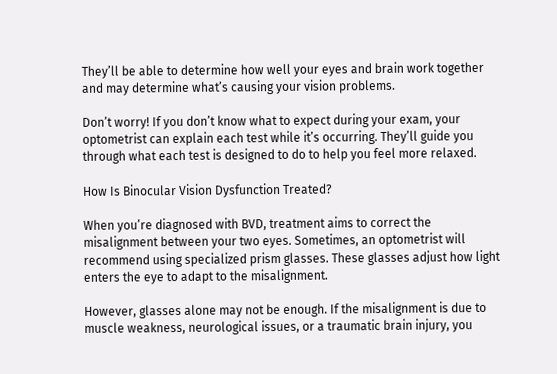They’ll be able to determine how well your eyes and brain work together and may determine what’s causing your vision problems.

Don’t worry! If you don’t know what to expect during your exam, your optometrist can explain each test while it’s occurring. They’ll guide you through what each test is designed to do to help you feel more relaxed.

How Is Binocular Vision Dysfunction Treated?

When you’re diagnosed with BVD, treatment aims to correct the misalignment between your two eyes. Sometimes, an optometrist will recommend using specialized prism glasses. These glasses adjust how light enters the eye to adapt to the misalignment.

However, glasses alone may not be enough. If the misalignment is due to muscle weakness, neurological issues, or a traumatic brain injury, you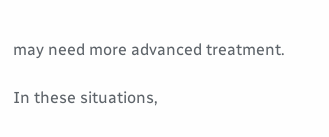may need more advanced treatment.

In these situations,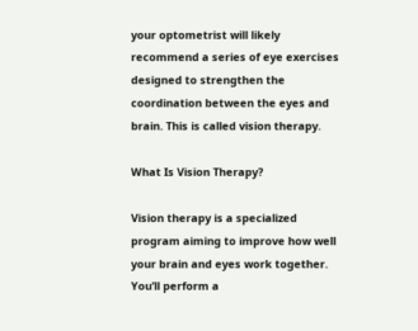your optometrist will likely recommend a series of eye exercises designed to strengthen the coordination between the eyes and brain. This is called vision therapy.

What Is Vision Therapy?

Vision therapy is a specialized program aiming to improve how well your brain and eyes work together. You’ll perform a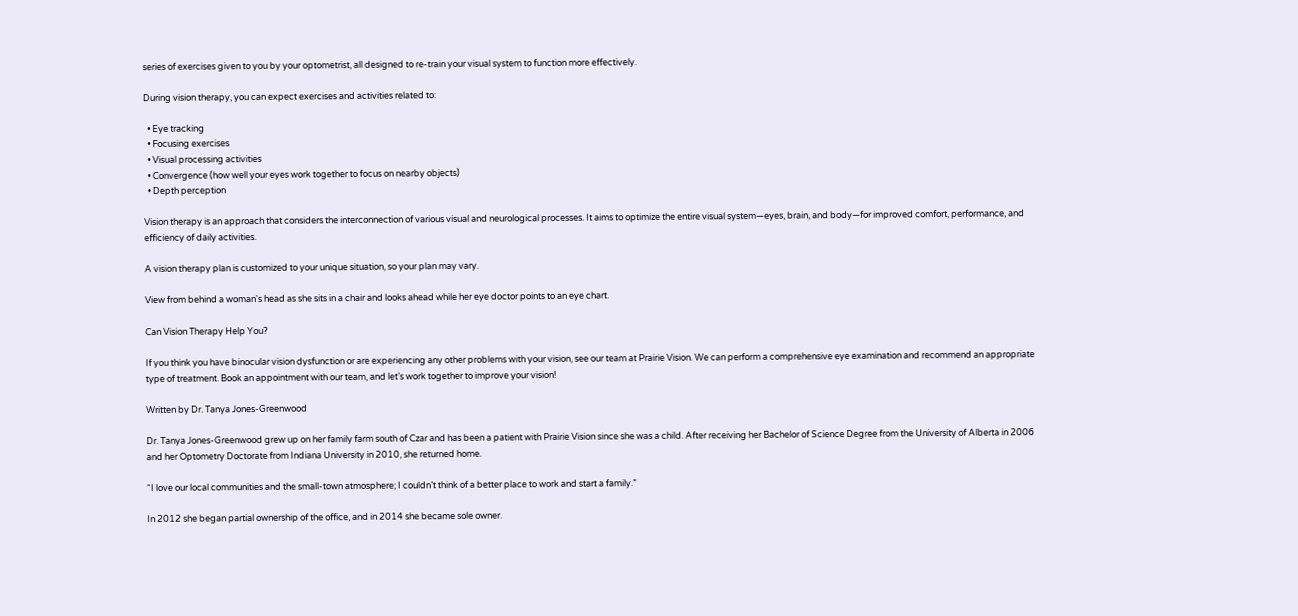series of exercises given to you by your optometrist, all designed to re-train your visual system to function more effectively.

During vision therapy, you can expect exercises and activities related to:

  • Eye tracking
  • Focusing exercises
  • Visual processing activities
  • Convergence (how well your eyes work together to focus on nearby objects)
  • Depth perception

Vision therapy is an approach that considers the interconnection of various visual and neurological processes. It aims to optimize the entire visual system—eyes, brain, and body—for improved comfort, performance, and efficiency of daily activities.

A vision therapy plan is customized to your unique situation, so your plan may vary.

View from behind a woman's head as she sits in a chair and looks ahead while her eye doctor points to an eye chart.

Can Vision Therapy Help You?

If you think you have binocular vision dysfunction or are experiencing any other problems with your vision, see our team at Prairie Vision. We can perform a comprehensive eye examination and recommend an appropriate type of treatment. Book an appointment with our team, and let’s work together to improve your vision!

Written by Dr. Tanya Jones-Greenwood

Dr. Tanya Jones-Greenwood grew up on her family farm south of Czar and has been a patient with Prairie Vision since she was a child. After receiving her Bachelor of Science Degree from the University of Alberta in 2006 and her Optometry Doctorate from Indiana University in 2010, she returned home.

“I love our local communities and the small-town atmosphere; I couldn’t think of a better place to work and start a family.”

In 2012 she began partial ownership of the office, and in 2014 she became sole owner.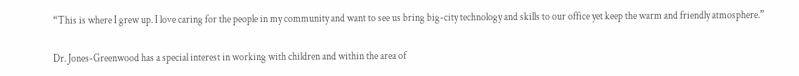“This is where I grew up. I love caring for the people in my community and want to see us bring big-city technology and skills to our office yet keep the warm and friendly atmosphere.”

Dr. Jones-Greenwood has a special interest in working with children and within the area of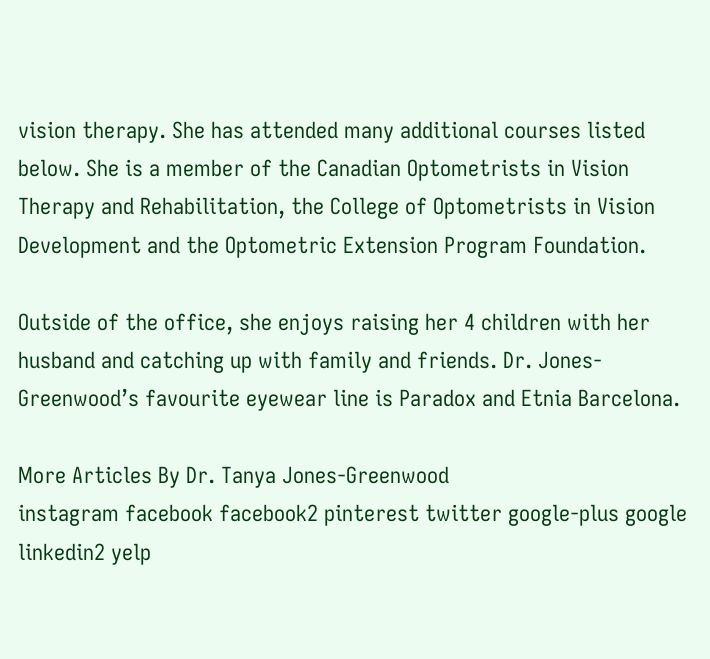vision therapy. She has attended many additional courses listed below. She is a member of the Canadian Optometrists in Vision Therapy and Rehabilitation, the College of Optometrists in Vision Development and the Optometric Extension Program Foundation.

Outside of the office, she enjoys raising her 4 children with her husband and catching up with family and friends. Dr. Jones-Greenwood’s favourite eyewear line is Paradox and Etnia Barcelona.

More Articles By Dr. Tanya Jones-Greenwood
instagram facebook facebook2 pinterest twitter google-plus google linkedin2 yelp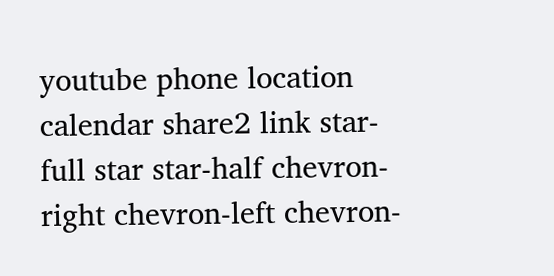youtube phone location calendar share2 link star-full star star-half chevron-right chevron-left chevron-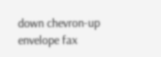down chevron-up envelope fax